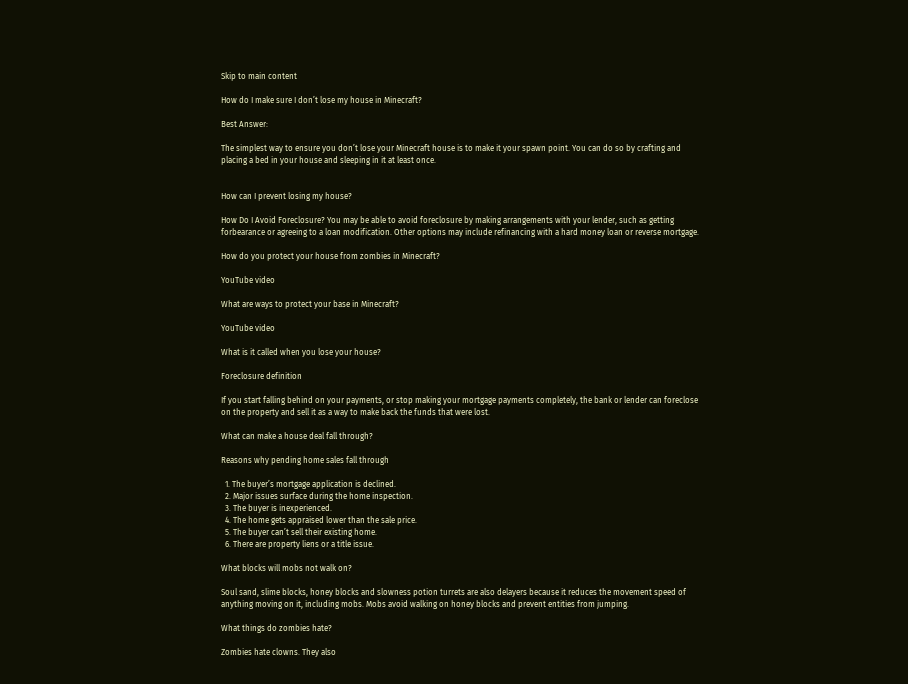Skip to main content

How do I make sure I don’t lose my house in Minecraft?

Best Answer:

The simplest way to ensure you don’t lose your Minecraft house is to make it your spawn point. You can do so by crafting and placing a bed in your house and sleeping in it at least once.


How can I prevent losing my house?

How Do I Avoid Foreclosure? You may be able to avoid foreclosure by making arrangements with your lender, such as getting forbearance or agreeing to a loan modification. Other options may include refinancing with a hard money loan or reverse mortgage.

How do you protect your house from zombies in Minecraft?

YouTube video

What are ways to protect your base in Minecraft?

YouTube video

What is it called when you lose your house?

Foreclosure definition

If you start falling behind on your payments, or stop making your mortgage payments completely, the bank or lender can foreclose on the property and sell it as a way to make back the funds that were lost.

What can make a house deal fall through?

Reasons why pending home sales fall through

  1. The buyer’s mortgage application is declined.
  2. Major issues surface during the home inspection.
  3. The buyer is inexperienced.
  4. The home gets appraised lower than the sale price.
  5. The buyer can’t sell their existing home.
  6. There are property liens or a title issue.

What blocks will mobs not walk on?

Soul sand, slime blocks, honey blocks and slowness potion turrets are also delayers because it reduces the movement speed of anything moving on it, including mobs. Mobs avoid walking on honey blocks and prevent entities from jumping.

What things do zombies hate?

Zombies hate clowns. They also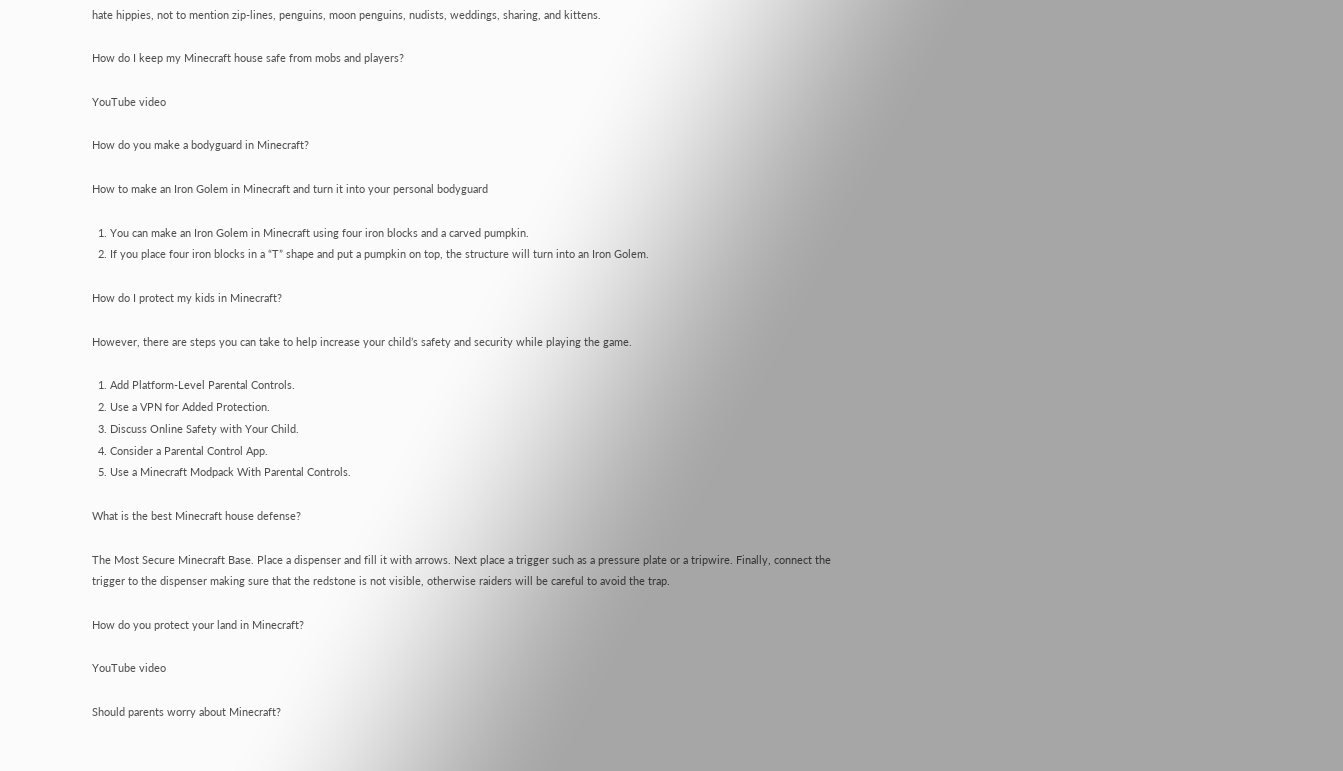hate hippies, not to mention zip-lines, penguins, moon penguins, nudists, weddings, sharing, and kittens.

How do I keep my Minecraft house safe from mobs and players?

YouTube video

How do you make a bodyguard in Minecraft?

How to make an Iron Golem in Minecraft and turn it into your personal bodyguard

  1. You can make an Iron Golem in Minecraft using four iron blocks and a carved pumpkin.
  2. If you place four iron blocks in a “T” shape and put a pumpkin on top, the structure will turn into an Iron Golem.

How do I protect my kids in Minecraft?

However, there are steps you can take to help increase your child’s safety and security while playing the game.

  1. Add Platform-Level Parental Controls.
  2. Use a VPN for Added Protection.
  3. Discuss Online Safety with Your Child.
  4. Consider a Parental Control App.
  5. Use a Minecraft Modpack With Parental Controls.

What is the best Minecraft house defense?

The Most Secure Minecraft Base. Place a dispenser and fill it with arrows. Next place a trigger such as a pressure plate or a tripwire. Finally, connect the trigger to the dispenser making sure that the redstone is not visible, otherwise raiders will be careful to avoid the trap.

How do you protect your land in Minecraft?

YouTube video

Should parents worry about Minecraft?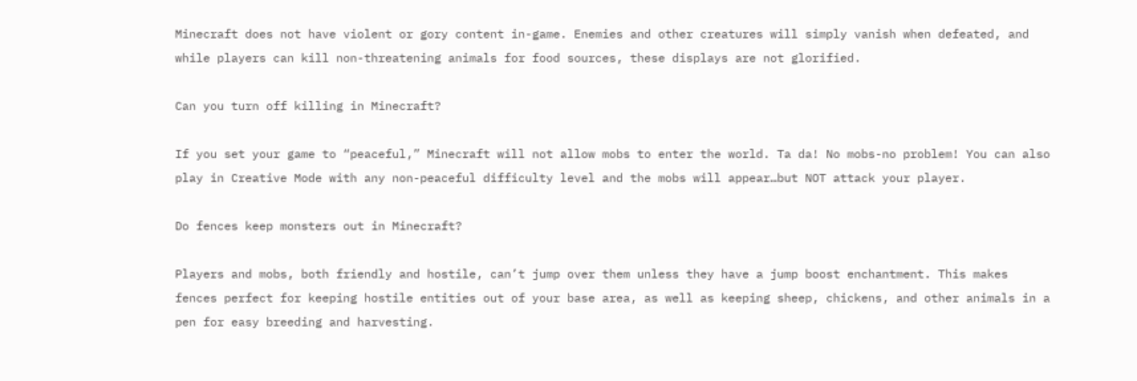Minecraft does not have violent or gory content in-game. Enemies and other creatures will simply vanish when defeated, and while players can kill non-threatening animals for food sources, these displays are not glorified.

Can you turn off killing in Minecraft?

If you set your game to “peaceful,” Minecraft will not allow mobs to enter the world. Ta da! No mobs-no problem! You can also play in Creative Mode with any non-peaceful difficulty level and the mobs will appear…but NOT attack your player.

Do fences keep monsters out in Minecraft?

Players and mobs, both friendly and hostile, can’t jump over them unless they have a jump boost enchantment. This makes fences perfect for keeping hostile entities out of your base area, as well as keeping sheep, chickens, and other animals in a pen for easy breeding and harvesting.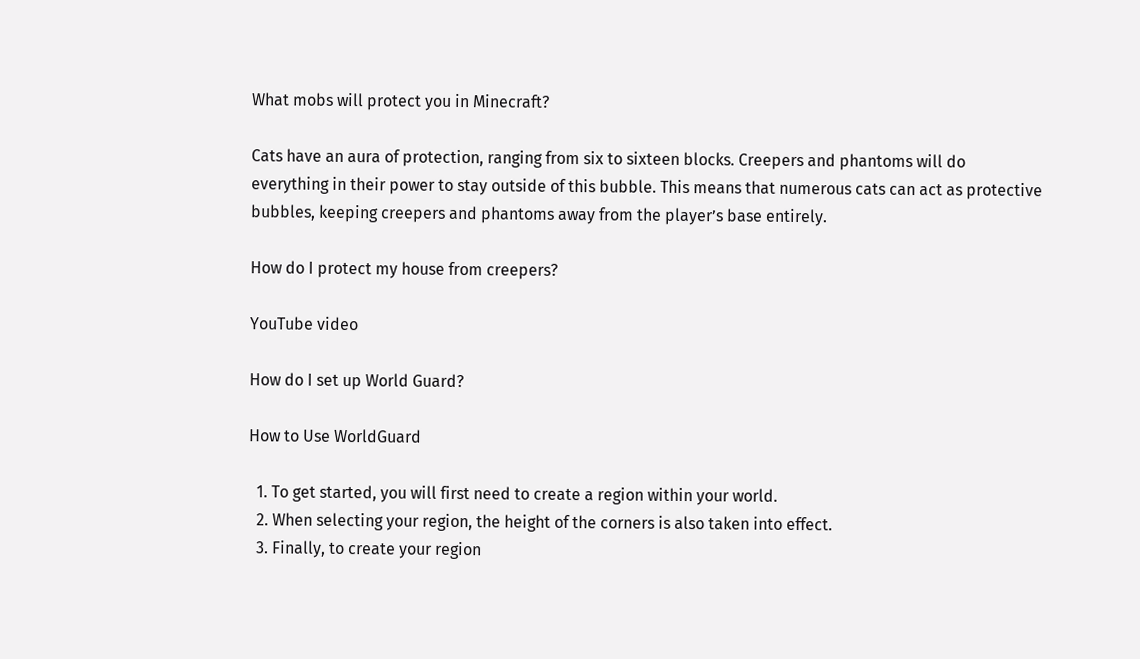What mobs will protect you in Minecraft?

Cats have an aura of protection, ranging from six to sixteen blocks. Creepers and phantoms will do everything in their power to stay outside of this bubble. This means that numerous cats can act as protective bubbles, keeping creepers and phantoms away from the player’s base entirely.

How do I protect my house from creepers?

YouTube video

How do I set up World Guard?

How to Use WorldGuard

  1. To get started, you will first need to create a region within your world.
  2. When selecting your region, the height of the corners is also taken into effect.
  3. Finally, to create your region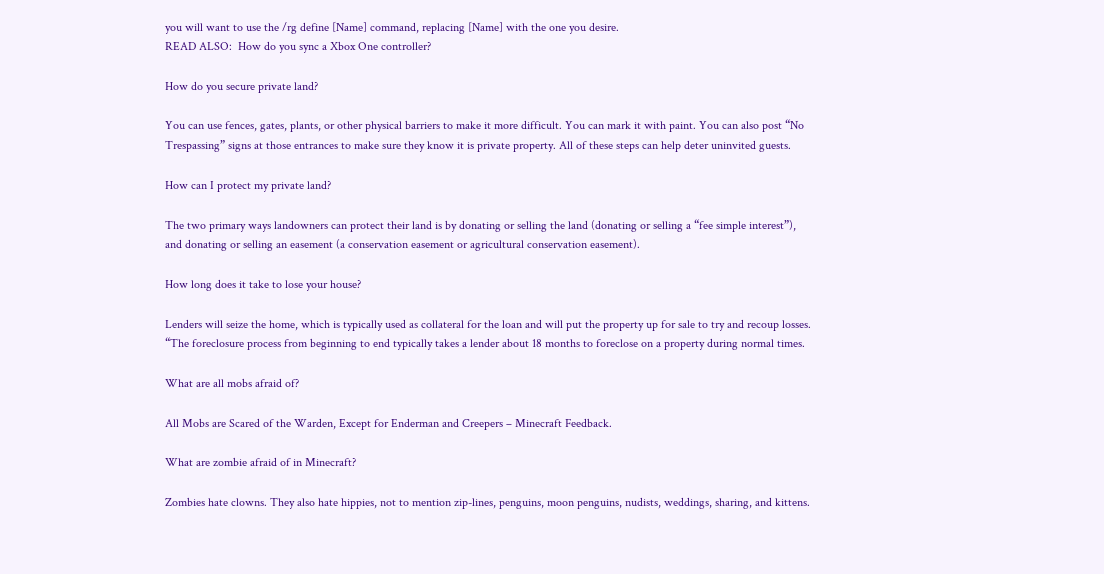you will want to use the /rg define [Name] command, replacing [Name] with the one you desire.
READ ALSO:  How do you sync a Xbox One controller?

How do you secure private land?

You can use fences, gates, plants, or other physical barriers to make it more difficult. You can mark it with paint. You can also post “No Trespassing” signs at those entrances to make sure they know it is private property. All of these steps can help deter uninvited guests.

How can I protect my private land?

The two primary ways landowners can protect their land is by donating or selling the land (donating or selling a “fee simple interest”), and donating or selling an easement (a conservation easement or agricultural conservation easement).

How long does it take to lose your house?

Lenders will seize the home, which is typically used as collateral for the loan and will put the property up for sale to try and recoup losses. “The foreclosure process from beginning to end typically takes a lender about 18 months to foreclose on a property during normal times.

What are all mobs afraid of?

All Mobs are Scared of the Warden, Except for Enderman and Creepers – Minecraft Feedback.

What are zombie afraid of in Minecraft?

Zombies hate clowns. They also hate hippies, not to mention zip-lines, penguins, moon penguins, nudists, weddings, sharing, and kittens.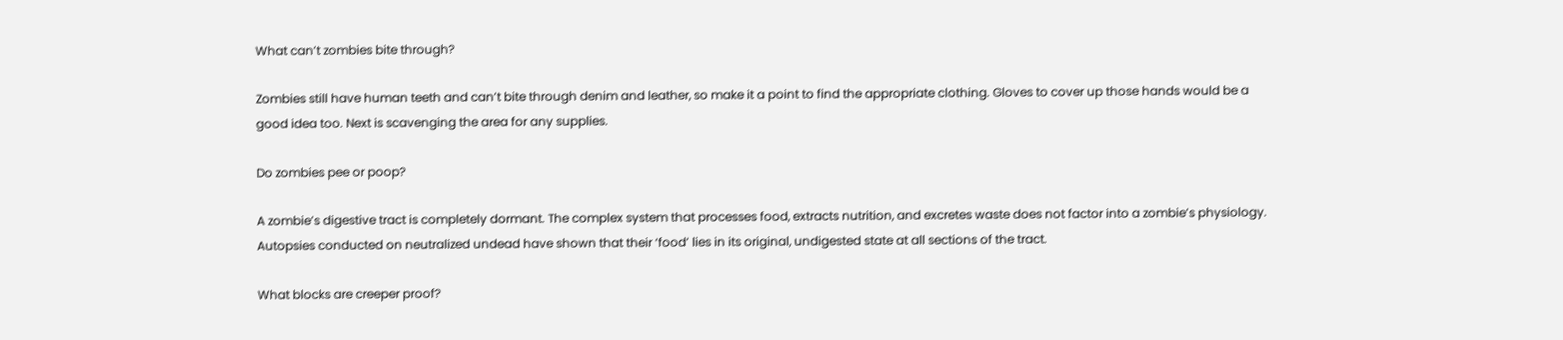What can’t zombies bite through?

Zombies still have human teeth and can’t bite through denim and leather, so make it a point to find the appropriate clothing. Gloves to cover up those hands would be a good idea too. Next is scavenging the area for any supplies.

Do zombies pee or poop?

A zombie’s digestive tract is completely dormant. The complex system that processes food, extracts nutrition, and excretes waste does not factor into a zombie’s physiology. Autopsies conducted on neutralized undead have shown that their ‘food’ lies in its original, undigested state at all sections of the tract.

What blocks are creeper proof?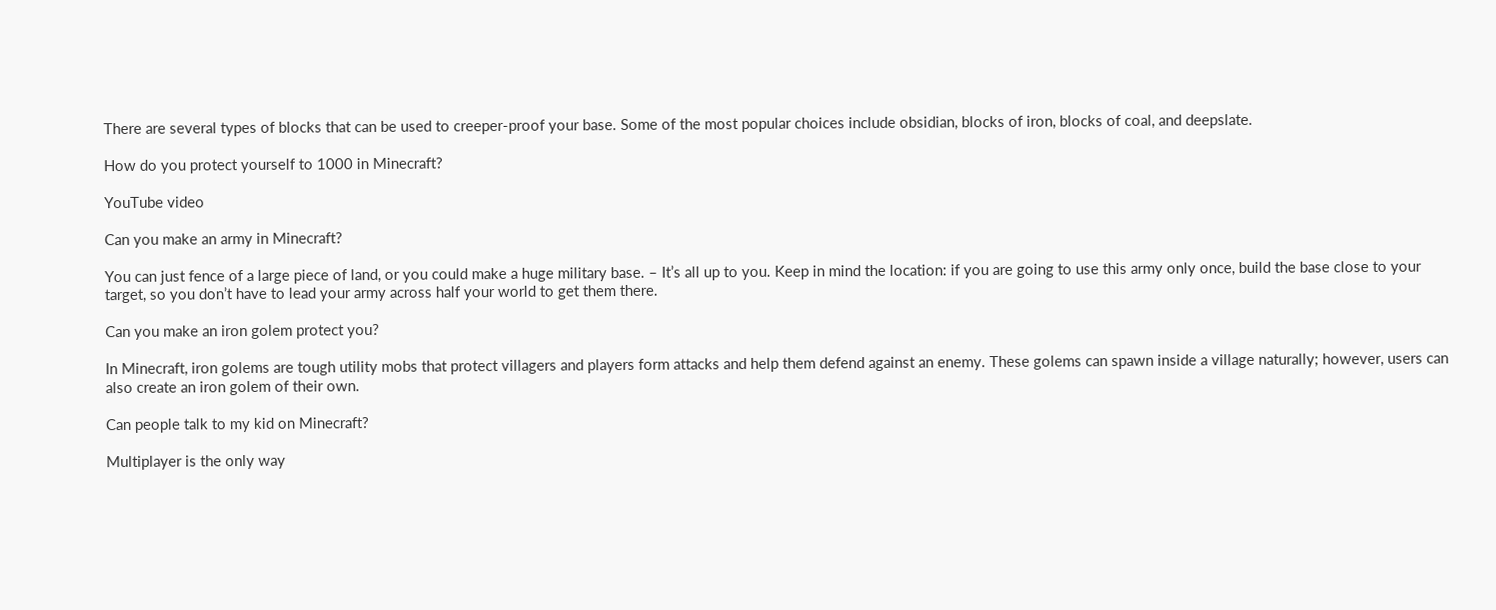There are several types of blocks that can be used to creeper-proof your base. Some of the most popular choices include obsidian, blocks of iron, blocks of coal, and deepslate.

How do you protect yourself to 1000 in Minecraft?

YouTube video

Can you make an army in Minecraft?

You can just fence of a large piece of land, or you could make a huge military base. – It’s all up to you. Keep in mind the location: if you are going to use this army only once, build the base close to your target, so you don’t have to lead your army across half your world to get them there.

Can you make an iron golem protect you?

In Minecraft, iron golems are tough utility mobs that protect villagers and players form attacks and help them defend against an enemy. These golems can spawn inside a village naturally; however, users can also create an iron golem of their own.

Can people talk to my kid on Minecraft?

Multiplayer is the only way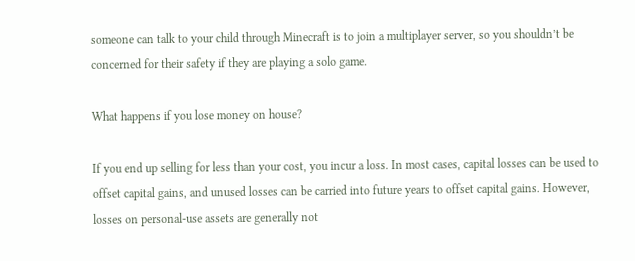someone can talk to your child through Minecraft is to join a multiplayer server, so you shouldn’t be concerned for their safety if they are playing a solo game.

What happens if you lose money on house?

If you end up selling for less than your cost, you incur a loss. In most cases, capital losses can be used to offset capital gains, and unused losses can be carried into future years to offset capital gains. However, losses on personal-use assets are generally not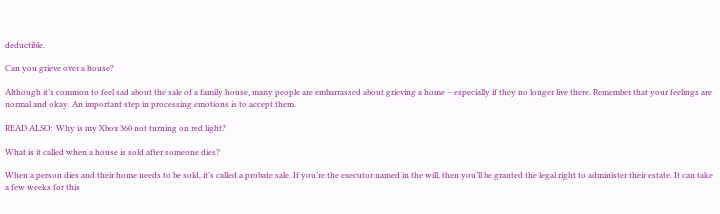deductible.

Can you grieve over a house?

Although it’s common to feel sad about the sale of a family house, many people are embarrassed about grieving a home – especially if they no longer live there. Remember that your feelings are normal and okay. An important step in processing emotions is to accept them.

READ ALSO:  Why is my Xbox 360 not turning on red light?

What is it called when a house is sold after someone dies?

When a person dies and their home needs to be sold, it’s called a probate sale. If you’re the executor named in the will, then you’ll be granted the legal right to administer their estate. It can take a few weeks for this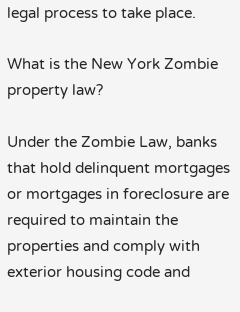legal process to take place.

What is the New York Zombie property law?

Under the Zombie Law, banks that hold delinquent mortgages or mortgages in foreclosure are required to maintain the properties and comply with exterior housing code and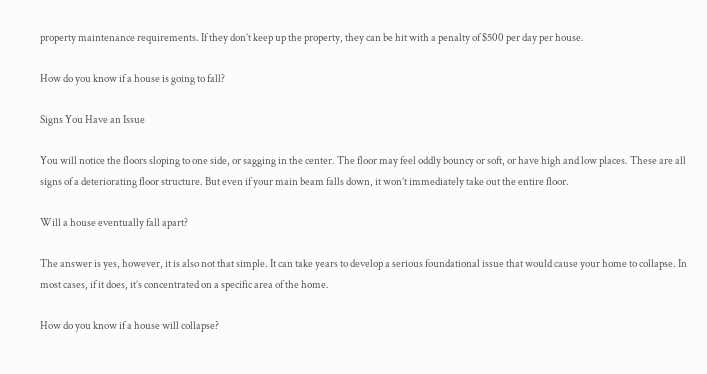property maintenance requirements. If they don’t keep up the property, they can be hit with a penalty of $500 per day per house.

How do you know if a house is going to fall?

Signs You Have an Issue

You will notice the floors sloping to one side, or sagging in the center. The floor may feel oddly bouncy or soft, or have high and low places. These are all signs of a deteriorating floor structure. But even if your main beam falls down, it won’t immediately take out the entire floor.

Will a house eventually fall apart?

The answer is yes, however, it is also not that simple. It can take years to develop a serious foundational issue that would cause your home to collapse. In most cases, if it does, it’s concentrated on a specific area of the home.

How do you know if a house will collapse?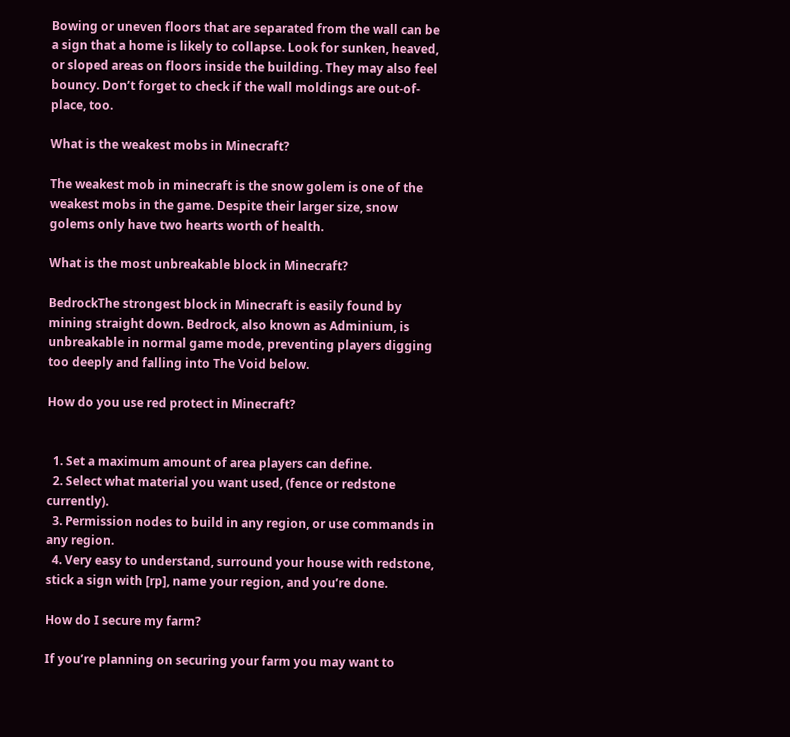Bowing or uneven floors that are separated from the wall can be a sign that a home is likely to collapse. Look for sunken, heaved, or sloped areas on floors inside the building. They may also feel bouncy. Don’t forget to check if the wall moldings are out-of-place, too.

What is the weakest mobs in Minecraft?

The weakest mob in minecraft is the snow golem is one of the weakest mobs in the game. Despite their larger size, snow golems only have two hearts worth of health.

What is the most unbreakable block in Minecraft?

BedrockThe strongest block in Minecraft is easily found by mining straight down. Bedrock, also known as Adminium, is unbreakable in normal game mode, preventing players digging too deeply and falling into The Void below.

How do you use red protect in Minecraft?


  1. Set a maximum amount of area players can define.
  2. Select what material you want used, (fence or redstone currently).
  3. Permission nodes to build in any region, or use commands in any region.
  4. Very easy to understand, surround your house with redstone, stick a sign with [rp], name your region, and you’re done.

How do I secure my farm?

If you’re planning on securing your farm you may want to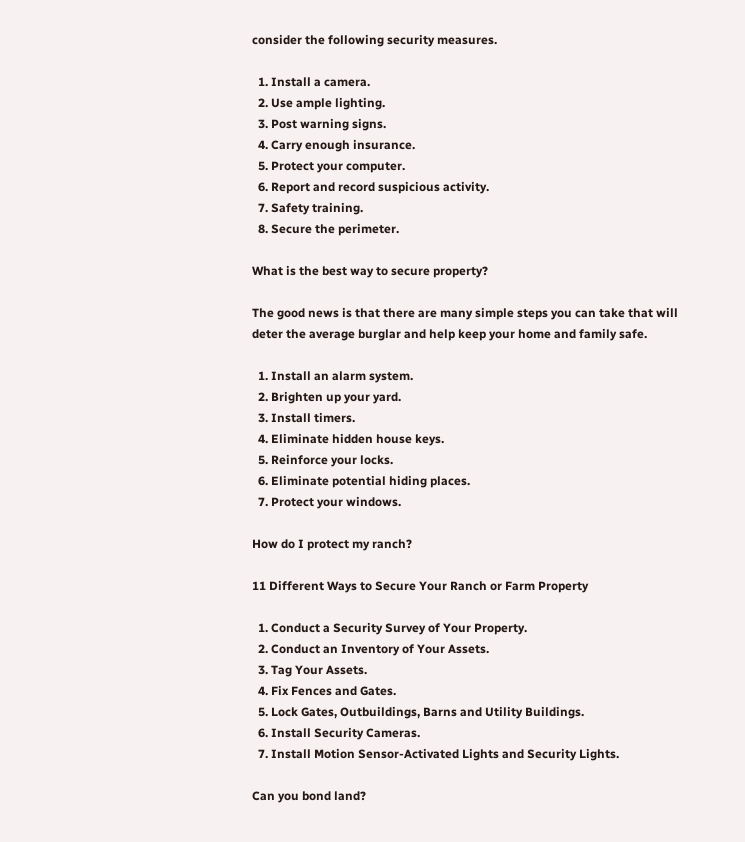consider the following security measures.

  1. Install a camera.
  2. Use ample lighting.
  3. Post warning signs.
  4. Carry enough insurance.
  5. Protect your computer.
  6. Report and record suspicious activity.
  7. Safety training.
  8. Secure the perimeter.

What is the best way to secure property?

The good news is that there are many simple steps you can take that will deter the average burglar and help keep your home and family safe.

  1. Install an alarm system.
  2. Brighten up your yard.
  3. Install timers.
  4. Eliminate hidden house keys.
  5. Reinforce your locks.
  6. Eliminate potential hiding places.
  7. Protect your windows.

How do I protect my ranch?

11 Different Ways to Secure Your Ranch or Farm Property

  1. Conduct a Security Survey of Your Property.
  2. Conduct an Inventory of Your Assets.
  3. Tag Your Assets.
  4. Fix Fences and Gates.
  5. Lock Gates, Outbuildings, Barns and Utility Buildings.
  6. Install Security Cameras.
  7. Install Motion Sensor-Activated Lights and Security Lights.

Can you bond land?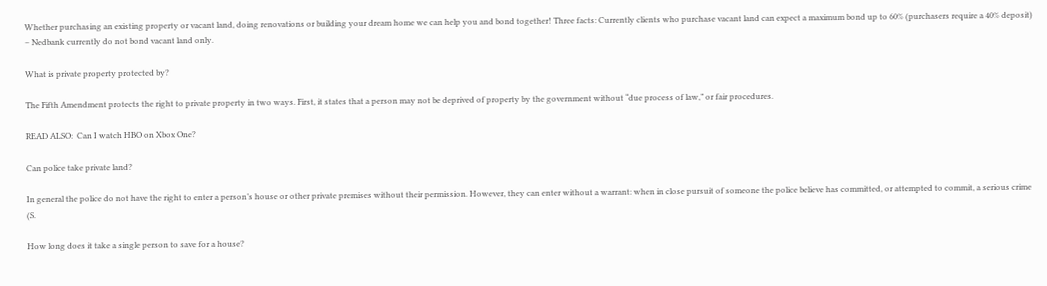Whether purchasing an existing property or vacant land, doing renovations or building your dream home we can help you and bond together! Three facts: Currently clients who purchase vacant land can expect a maximum bond up to 60% (purchasers require a 40% deposit) – Nedbank currently do not bond vacant land only.

What is private property protected by?

The Fifth Amendment protects the right to private property in two ways. First, it states that a person may not be deprived of property by the government without “due process of law,” or fair procedures.

READ ALSO:  Can I watch HBO on Xbox One?

Can police take private land?

In general the police do not have the right to enter a person’s house or other private premises without their permission. However, they can enter without a warrant: when in close pursuit of someone the police believe has committed, or attempted to commit, a serious crime (S.

How long does it take a single person to save for a house?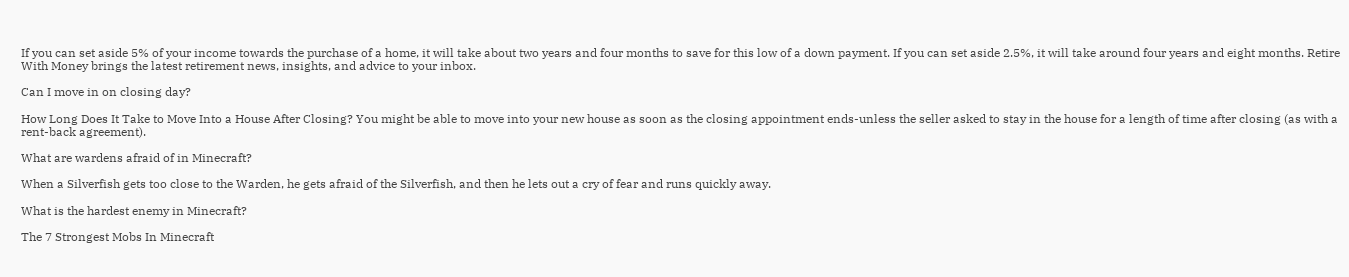If you can set aside 5% of your income towards the purchase of a home, it will take about two years and four months to save for this low of a down payment. If you can set aside 2.5%, it will take around four years and eight months. Retire With Money brings the latest retirement news, insights, and advice to your inbox.

Can I move in on closing day?

How Long Does It Take to Move Into a House After Closing? You might be able to move into your new house as soon as the closing appointment ends-unless the seller asked to stay in the house for a length of time after closing (as with a rent-back agreement).

What are wardens afraid of in Minecraft?

When a Silverfish gets too close to the Warden, he gets afraid of the Silverfish, and then he lets out a cry of fear and runs quickly away.

What is the hardest enemy in Minecraft?

The 7 Strongest Mobs In Minecraft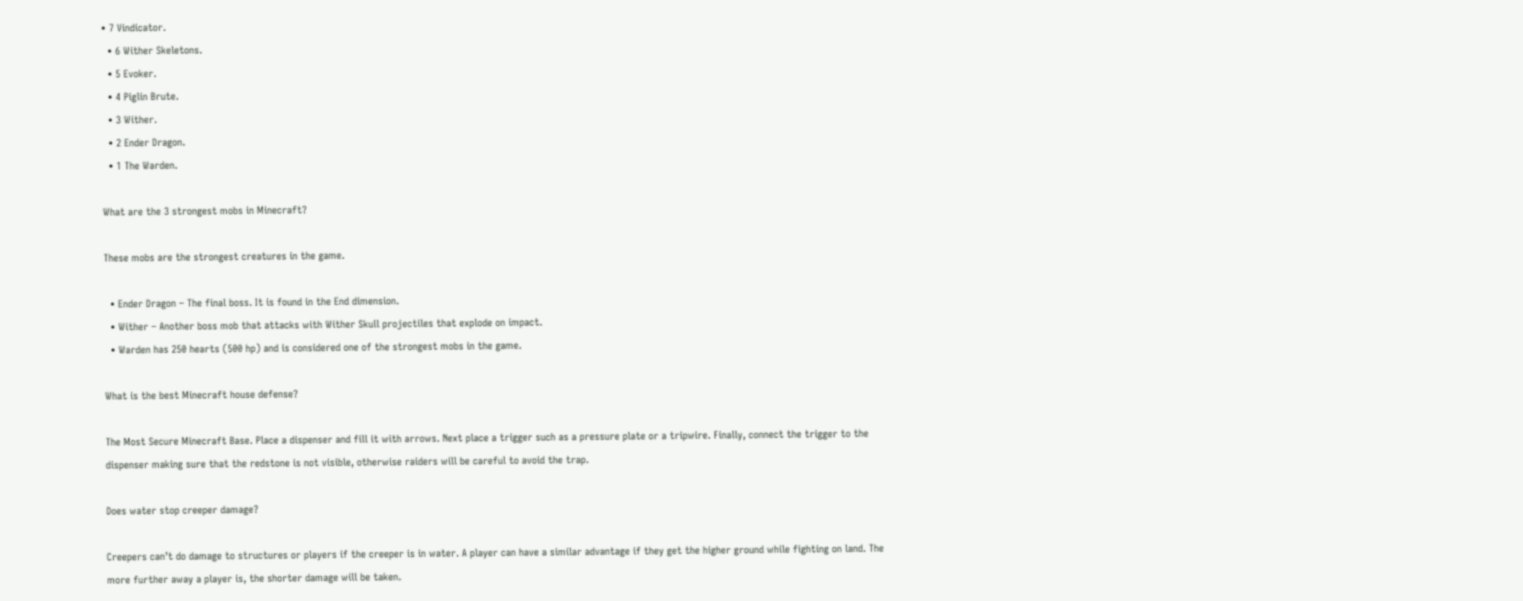• 7 Vindicator.
  • 6 Wither Skeletons.
  • 5 Evoker.
  • 4 Piglin Brute.
  • 3 Wither.
  • 2 Ender Dragon.
  • 1 The Warden.

What are the 3 strongest mobs in Minecraft?

These mobs are the strongest creatures in the game.

  • Ender Dragon – The final boss. It is found in the End dimension.
  • Wither – Another boss mob that attacks with Wither Skull projectiles that explode on impact.
  • Warden has 250 hearts (500 hp) and is considered one of the strongest mobs in the game.

What is the best Minecraft house defense?

The Most Secure Minecraft Base. Place a dispenser and fill it with arrows. Next place a trigger such as a pressure plate or a tripwire. Finally, connect the trigger to the dispenser making sure that the redstone is not visible, otherwise raiders will be careful to avoid the trap.

Does water stop creeper damage?

Creepers can’t do damage to structures or players if the creeper is in water. A player can have a similar advantage if they get the higher ground while fighting on land. The more further away a player is, the shorter damage will be taken.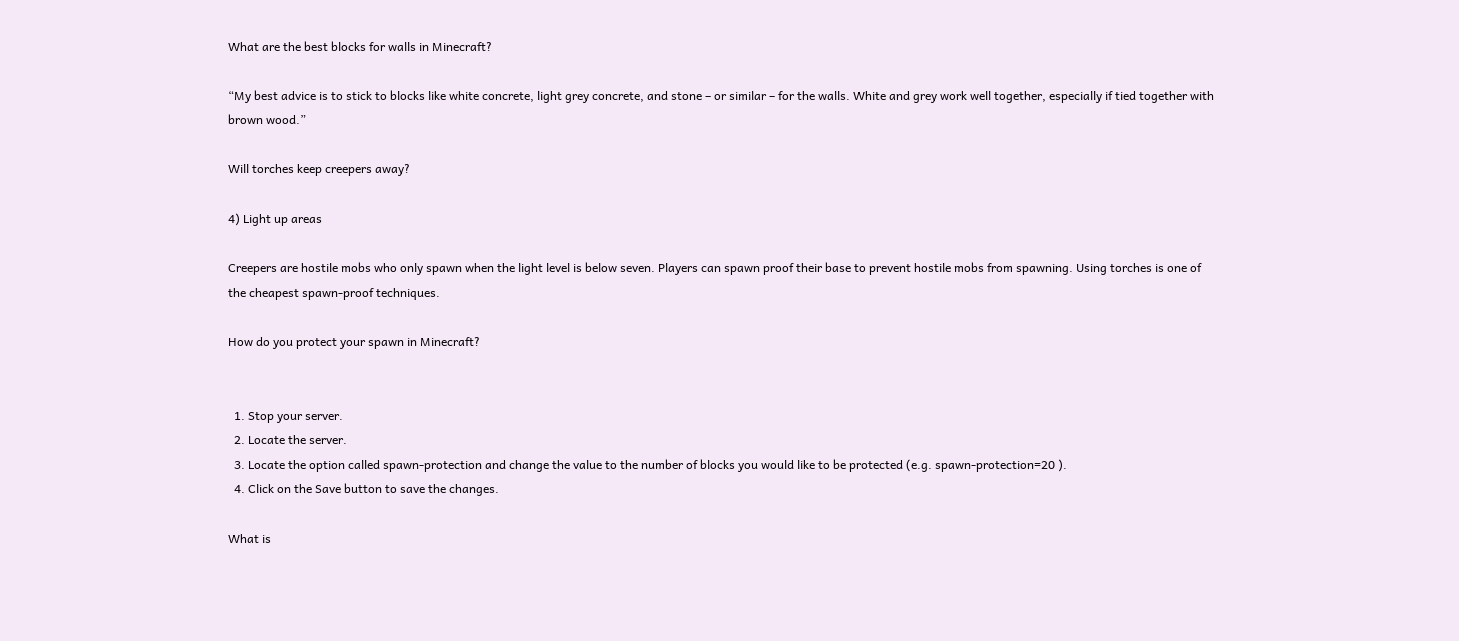What are the best blocks for walls in Minecraft?

“My best advice is to stick to blocks like white concrete, light grey concrete, and stone – or similar – for the walls. White and grey work well together, especially if tied together with brown wood.”

Will torches keep creepers away?

4) Light up areas

Creepers are hostile mobs who only spawn when the light level is below seven. Players can spawn proof their base to prevent hostile mobs from spawning. Using torches is one of the cheapest spawn-proof techniques.

How do you protect your spawn in Minecraft?


  1. Stop your server.
  2. Locate the server.
  3. Locate the option called spawn-protection and change the value to the number of blocks you would like to be protected (e.g. spawn-protection=20 ).
  4. Click on the Save button to save the changes.

What is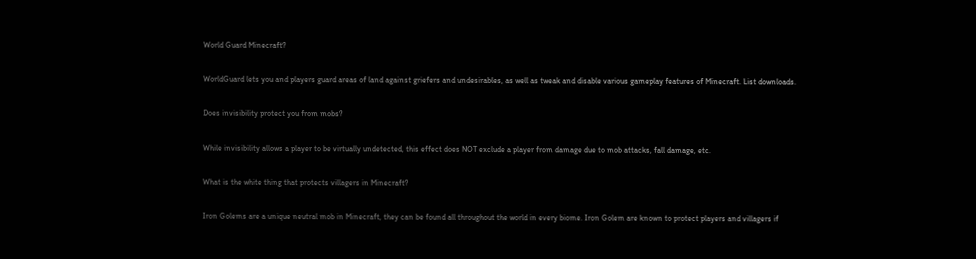World Guard Minecraft?

WorldGuard lets you and players guard areas of land against griefers and undesirables, as well as tweak and disable various gameplay features of Minecraft. List downloads.

Does invisibility protect you from mobs?

While invisibility allows a player to be virtually undetected, this effect does NOT exclude a player from damage due to mob attacks, fall damage, etc.

What is the white thing that protects villagers in Minecraft?

Iron Golems are a unique neutral mob in Minecraft, they can be found all throughout the world in every biome. Iron Golem are known to protect players and villagers if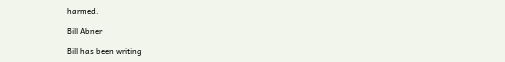harmed.

Bill Abner

Bill has been writing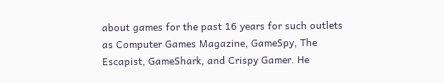about games for the past 16 years for such outlets as Computer Games Magazine, GameSpy, The Escapist, GameShark, and Crispy Gamer. He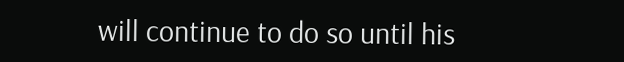will continue to do so until his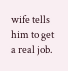wife tells him to get a real job.